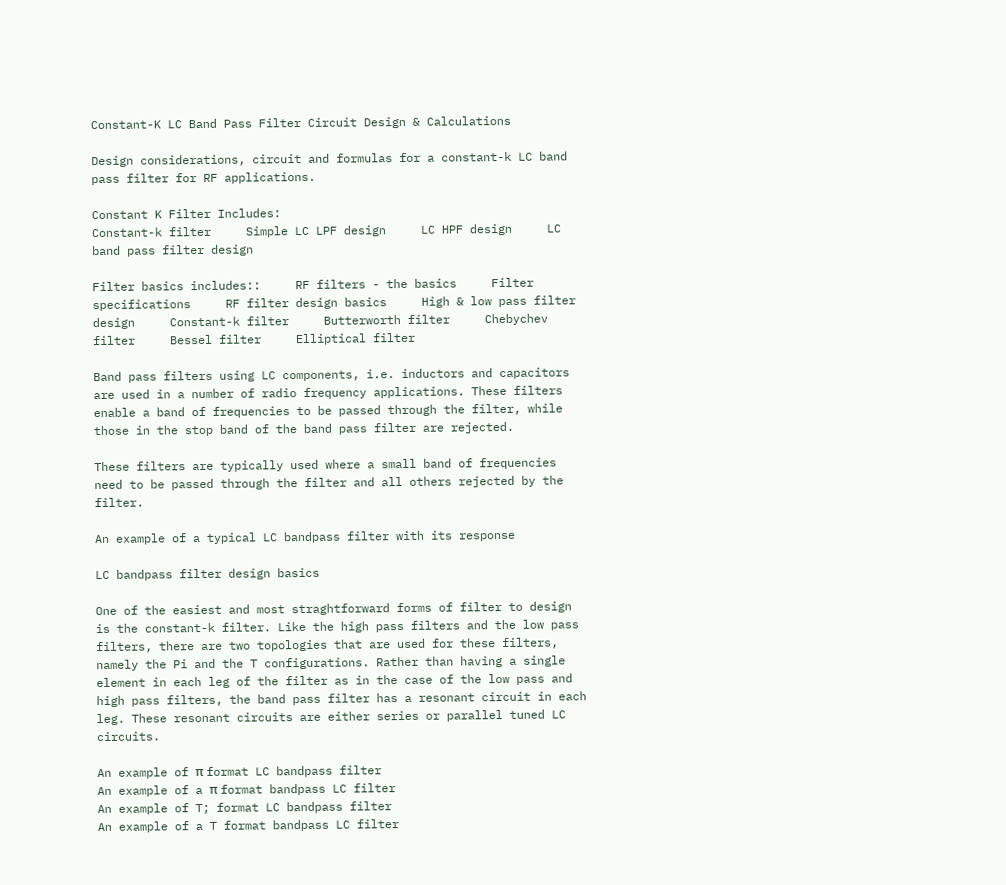Constant-K LC Band Pass Filter Circuit Design & Calculations

Design considerations, circuit and formulas for a constant-k LC band pass filter for RF applications.

Constant K Filter Includes:
Constant-k filter     Simple LC LPF design     LC HPF design     LC band pass filter design

Filter basics includes::     RF filters - the basics     Filter specifications     RF filter design basics     High & low pass filter design     Constant-k filter     Butterworth filter     Chebychev filter     Bessel filter     Elliptical filter

Band pass filters using LC components, i.e. inductors and capacitors are used in a number of radio frequency applications. These filters enable a band of frequencies to be passed through the filter, while those in the stop band of the band pass filter are rejected.

These filters are typically used where a small band of frequencies need to be passed through the filter and all others rejected by the filter.

An example of a typical LC bandpass filter with its response

LC bandpass filter design basics

One of the easiest and most straghtforward forms of filter to design is the constant-k filter. Like the high pass filters and the low pass filters, there are two topologies that are used for these filters, namely the Pi and the T configurations. Rather than having a single element in each leg of the filter as in the case of the low pass and high pass filters, the band pass filter has a resonant circuit in each leg. These resonant circuits are either series or parallel tuned LC circuits.

An example of π format LC bandpass filter
An example of a π format bandpass LC filter
An example of T; format LC bandpass filter
An example of a T format bandpass LC filter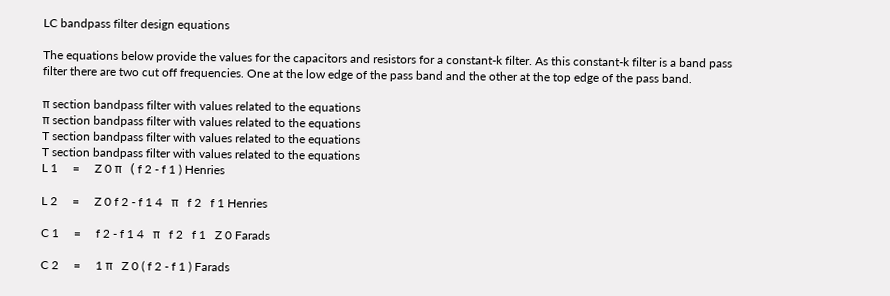LC bandpass filter design equations

The equations below provide the values for the capacitors and resistors for a constant-k filter. As this constant-k filter is a band pass filter there are two cut off frequencies. One at the low edge of the pass band and the other at the top edge of the pass band.

π section bandpass filter with values related to the equations
π section bandpass filter with values related to the equations
T section bandpass filter with values related to the equations
T section bandpass filter with values related to the equations
L 1     =     Z 0 π   ( f 2 - f 1 ) Henries

L 2     =     Z 0 f 2 - f 1 4   π   f 2   f 1 Henries

C 1     =     f 2 - f 1 4   π   f 2   f 1   Z 0 Farads

C 2     =     1 π   Z 0 ( f 2 - f 1 ) Farads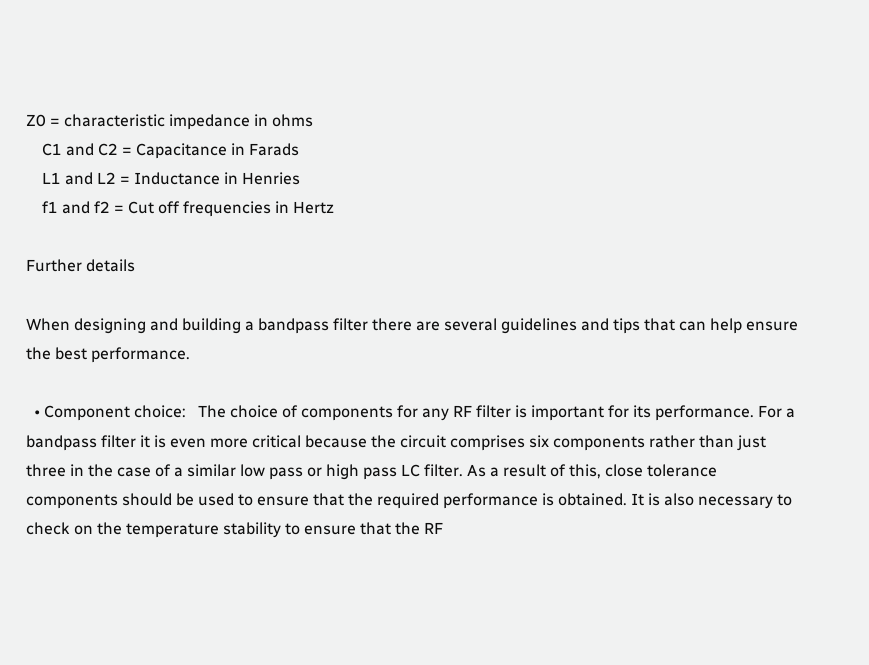Z0 = characteristic impedance in ohms
    C1 and C2 = Capacitance in Farads
    L1 and L2 = Inductance in Henries
    f1 and f2 = Cut off frequencies in Hertz

Further details

When designing and building a bandpass filter there are several guidelines and tips that can help ensure the best performance.

  • Component choice:   The choice of components for any RF filter is important for its performance. For a bandpass filter it is even more critical because the circuit comprises six components rather than just three in the case of a similar low pass or high pass LC filter. As a result of this, close tolerance components should be used to ensure that the required performance is obtained. It is also necessary to check on the temperature stability to ensure that the RF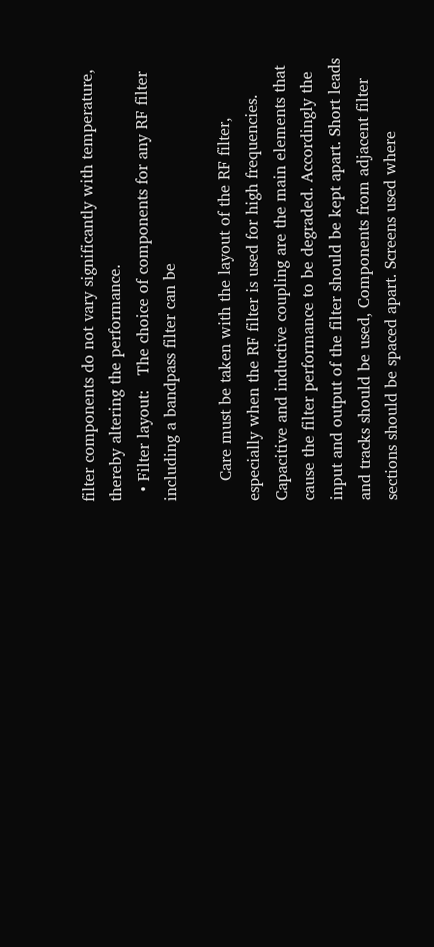filter components do not vary significantly with temperature, thereby altering the performance.
  • Filter layout:   The choice of components for any RF filter including a bandpass filter can be

    Care must be taken with the layout of the RF filter, especially when the RF filter is used for high frequencies. Capacitive and inductive coupling are the main elements that cause the filter performance to be degraded. Accordingly the input and output of the filter should be kept apart. Short leads and tracks should be used, Components from adjacent filter sections should be spaced apart. Screens used where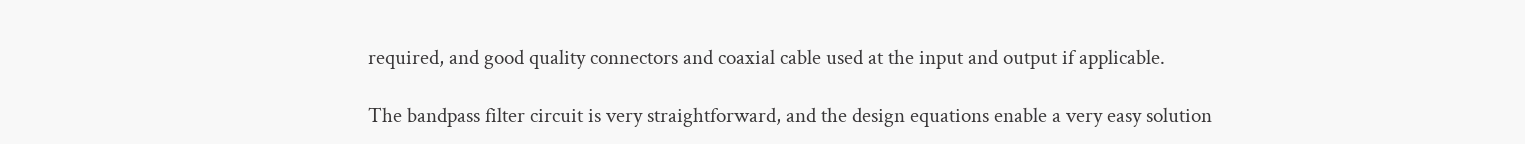required, and good quality connectors and coaxial cable used at the input and output if applicable.

The bandpass filter circuit is very straightforward, and the design equations enable a very easy solution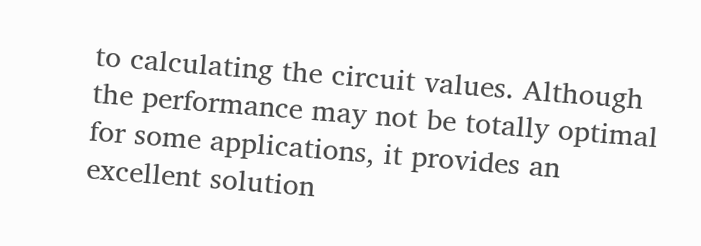to calculating the circuit values. Although the performance may not be totally optimal for some applications, it provides an excellent solution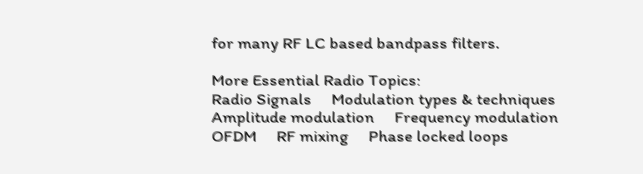for many RF LC based bandpass filters.

More Essential Radio Topics:
Radio Signals     Modulation types & techniques     Amplitude modulation     Frequency modulation     OFDM     RF mixing     Phase locked loops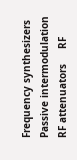Frequency synthesizers     Passive intermodulation     RF attenuators     RF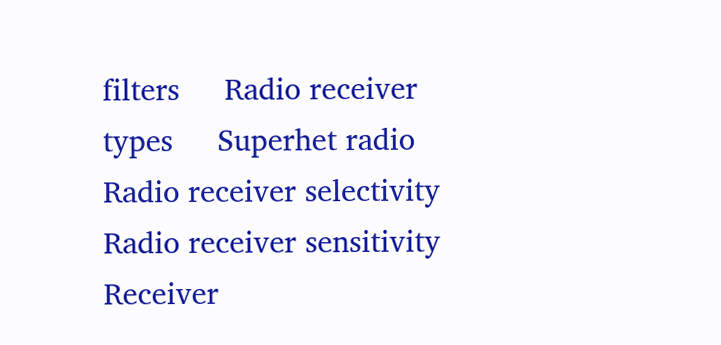filters     Radio receiver types     Superhet radio     Radio receiver selectivity     Radio receiver sensitivity     Receiver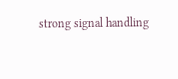strong signal handling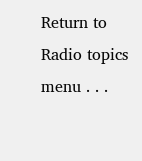Return to Radio topics menu . . .